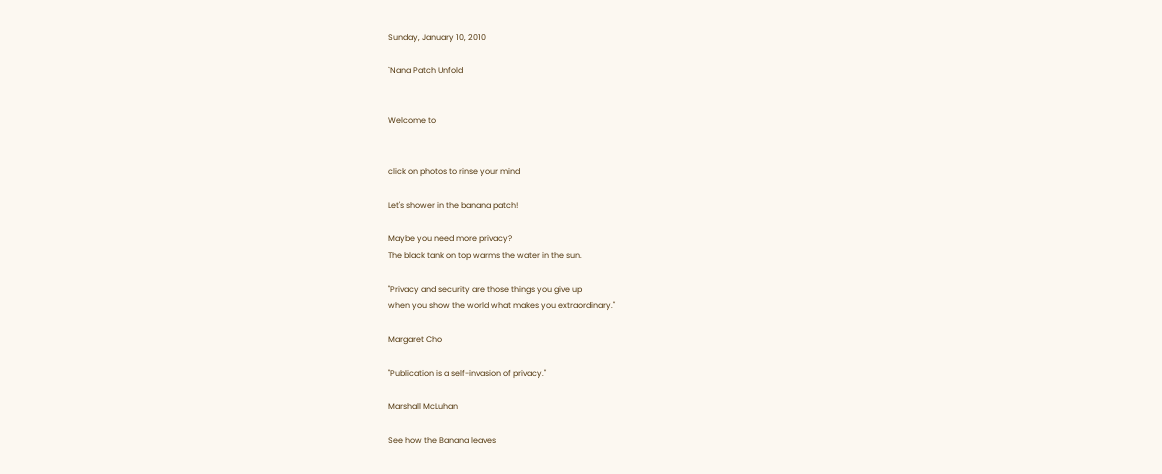Sunday, January 10, 2010

`Nana Patch Unfold


Welcome to


click on photos to rinse your mind

Let's shower in the banana patch!

Maybe you need more privacy?
The black tank on top warms the water in the sun.

"Privacy and security are those things you give up
when you show the world what makes you extraordinary."

Margaret Cho

"Publication is a self-invasion of privacy."

Marshall McLuhan

See how the Banana leaves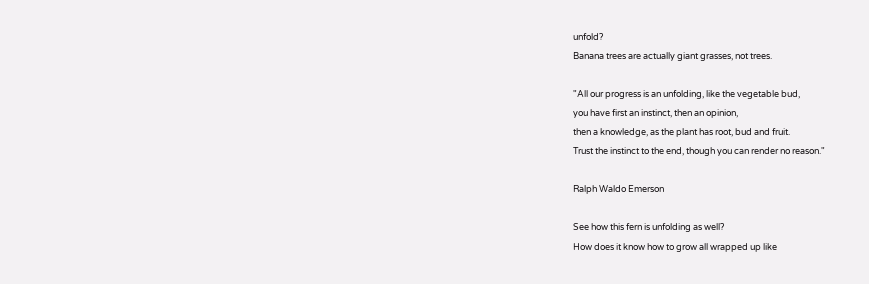unfold?
Banana trees are actually giant grasses, not trees.

"All our progress is an unfolding, like the vegetable bud,
you have first an instinct, then an opinion,
then a knowledge, as the plant has root, bud and fruit.
Trust the instinct to the end, though you can render no reason."

Ralph Waldo Emerson

See how this fern is unfolding as well?
How does it know how to grow all wrapped up like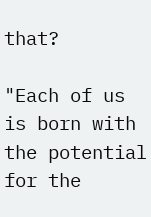that?

"Each of us is born with the potential for the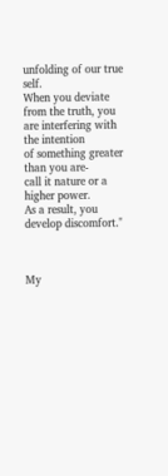unfolding of our true self.
When you deviate from the truth, you are interfering with the intention
of something greater than you are-
call it nature or a higher power.
As a result, you develop discomfort."



My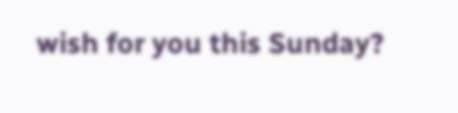wish for you this Sunday?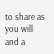to share as you will
and a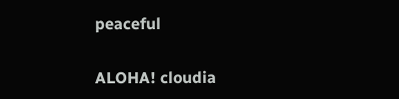peaceful

ALOHA! cloudia